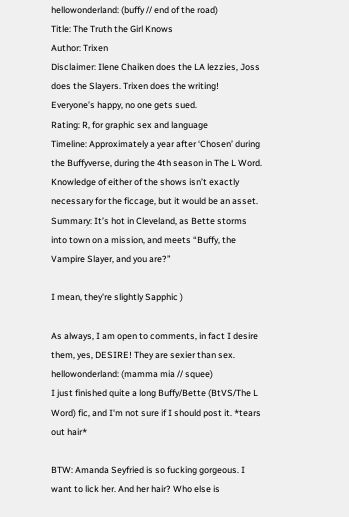hellowonderland: (buffy // end of the road)
Title: The Truth the Girl Knows
Author: Trixen
Disclaimer: Ilene Chaiken does the LA lezzies, Joss does the Slayers. Trixen does the writing! Everyone’s happy, no one gets sued.
Rating: R, for graphic sex and language
Timeline: Approximately a year after ‘Chosen’ during the Buffyverse, during the 4th season in The L Word. Knowledge of either of the shows isn’t exactly necessary for the ficcage, but it would be an asset.
Summary: It’s hot in Cleveland, as Bette storms into town on a mission, and meets “Buffy, the Vampire Slayer, and you are?”

I mean, they're slightly Sapphic )

As always, I am open to comments, in fact I desire them, yes, DESIRE! They are sexier than sex.
hellowonderland: (mamma mia // squee)
I just finished quite a long Buffy/Bette (BtVS/The L Word) fic, and I'm not sure if I should post it. *tears out hair*

BTW: Amanda Seyfried is so fucking gorgeous. I want to lick her. And her hair? Who else is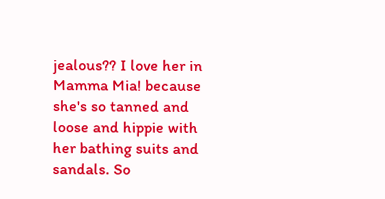jealous?? I love her in Mamma Mia! because she's so tanned and loose and hippie with her bathing suits and sandals. So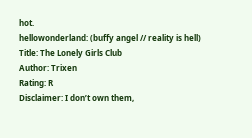hot.
hellowonderland: (buffy angel // reality is hell)
Title: The Lonely Girls Club
Author: Trixen
Rating: R
Disclaimer: I don’t own them,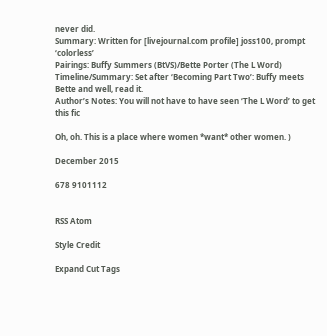never did.
Summary: Written for [livejournal.com profile] joss100, prompt ‘colorless’
Pairings: Buffy Summers (BtVS)/Bette Porter (The L Word)
Timeline/Summary: Set after ‘Becoming Part Two’: Buffy meets Bette and well, read it.
Author’s Notes: You will not have to have seen ‘The L Word’ to get this fic

Oh, oh. This is a place where women *want* other women. )

December 2015

678 9101112


RSS Atom

Style Credit

Expand Cut Tags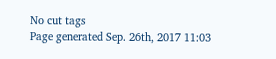No cut tags
Page generated Sep. 26th, 2017 11:03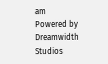am
Powered by Dreamwidth Studios